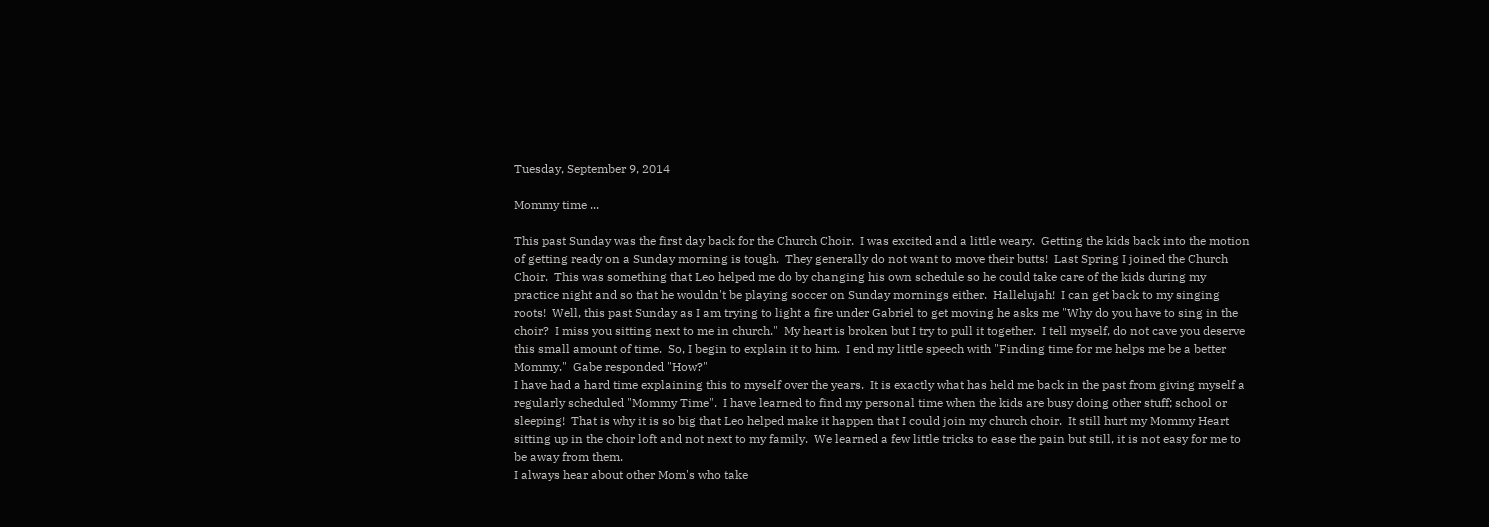Tuesday, September 9, 2014

Mommy time ...

This past Sunday was the first day back for the Church Choir.  I was excited and a little weary.  Getting the kids back into the motion of getting ready on a Sunday morning is tough.  They generally do not want to move their butts!  Last Spring I joined the Church Choir.  This was something that Leo helped me do by changing his own schedule so he could take care of the kids during my practice night and so that he wouldn't be playing soccer on Sunday mornings either.  Hallelujah!  I can get back to my singing roots!  Well, this past Sunday as I am trying to light a fire under Gabriel to get moving he asks me "Why do you have to sing in the choir?  I miss you sitting next to me in church."  My heart is broken but I try to pull it together.  I tell myself, do not cave you deserve this small amount of time.  So, I begin to explain it to him.  I end my little speech with "Finding time for me helps me be a better Mommy."  Gabe responded "How?"
I have had a hard time explaining this to myself over the years.  It is exactly what has held me back in the past from giving myself a regularly scheduled "Mommy Time".  I have learned to find my personal time when the kids are busy doing other stuff; school or sleeping!  That is why it is so big that Leo helped make it happen that I could join my church choir.  It still hurt my Mommy Heart sitting up in the choir loft and not next to my family.  We learned a few little tricks to ease the pain but still, it is not easy for me to be away from them.
I always hear about other Mom's who take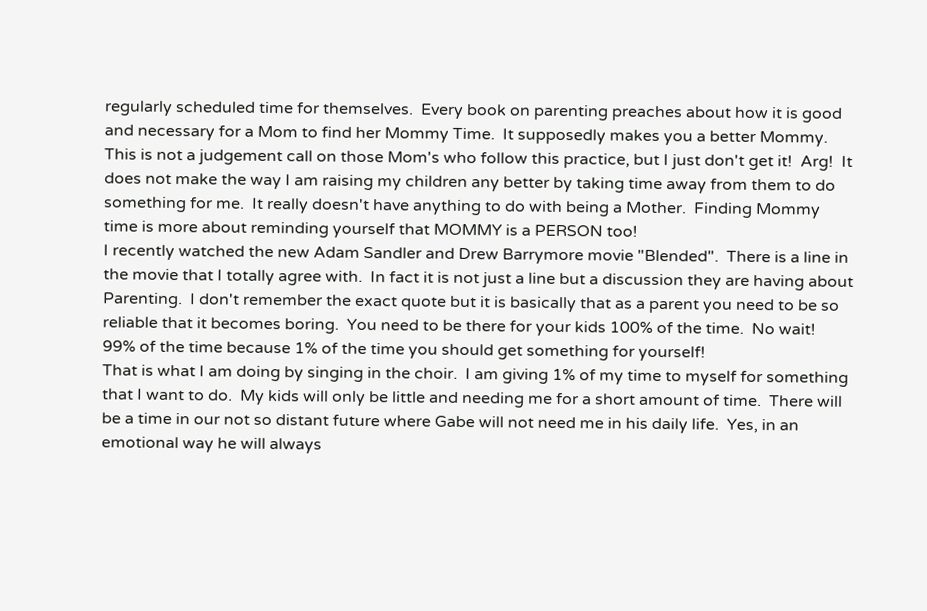regularly scheduled time for themselves.  Every book on parenting preaches about how it is good and necessary for a Mom to find her Mommy Time.  It supposedly makes you a better Mommy.  This is not a judgement call on those Mom's who follow this practice, but I just don't get it!  Arg!  It does not make the way I am raising my children any better by taking time away from them to do something for me.  It really doesn't have anything to do with being a Mother.  Finding Mommy time is more about reminding yourself that MOMMY is a PERSON too!
I recently watched the new Adam Sandler and Drew Barrymore movie "Blended".  There is a line in the movie that I totally agree with.  In fact it is not just a line but a discussion they are having about Parenting.  I don't remember the exact quote but it is basically that as a parent you need to be so reliable that it becomes boring.  You need to be there for your kids 100% of the time.  No wait!  99% of the time because 1% of the time you should get something for yourself!
That is what I am doing by singing in the choir.  I am giving 1% of my time to myself for something that I want to do.  My kids will only be little and needing me for a short amount of time.  There will be a time in our not so distant future where Gabe will not need me in his daily life.  Yes, in an emotional way he will always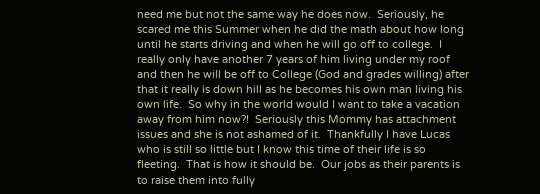need me but not the same way he does now.  Seriously, he scared me this Summer when he did the math about how long until he starts driving and when he will go off to college.  I really only have another 7 years of him living under my roof and then he will be off to College (God and grades willing) after that it really is down hill as he becomes his own man living his own life.  So why in the world would I want to take a vacation away from him now?!  Seriously this Mommy has attachment issues and she is not ashamed of it.  Thankfully I have Lucas who is still so little but I know this time of their life is so fleeting.  That is how it should be.  Our jobs as their parents is to raise them into fully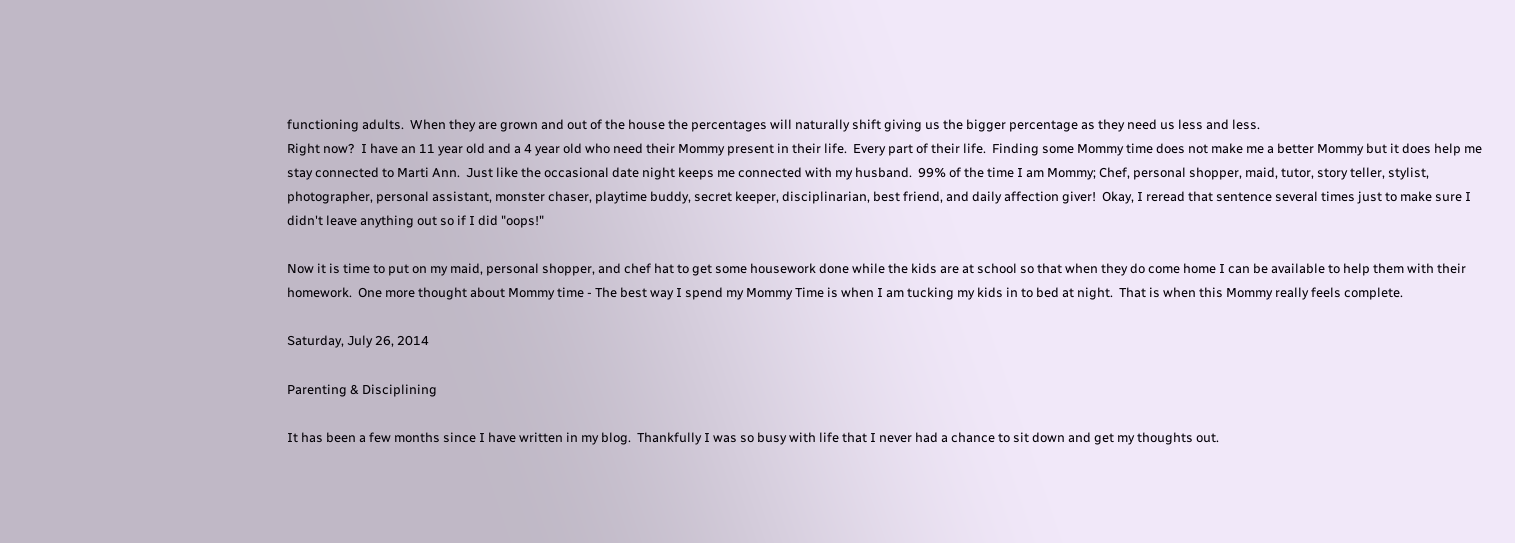functioning adults.  When they are grown and out of the house the percentages will naturally shift giving us the bigger percentage as they need us less and less.
Right now?  I have an 11 year old and a 4 year old who need their Mommy present in their life.  Every part of their life.  Finding some Mommy time does not make me a better Mommy but it does help me stay connected to Marti Ann.  Just like the occasional date night keeps me connected with my husband.  99% of the time I am Mommy; Chef, personal shopper, maid, tutor, story teller, stylist, photographer, personal assistant, monster chaser, playtime buddy, secret keeper, disciplinarian, best friend, and daily affection giver!  Okay, I reread that sentence several times just to make sure I didn't leave anything out so if I did "oops!"

Now it is time to put on my maid, personal shopper, and chef hat to get some housework done while the kids are at school so that when they do come home I can be available to help them with their homework.  One more thought about Mommy time - The best way I spend my Mommy Time is when I am tucking my kids in to bed at night.  That is when this Mommy really feels complete.

Saturday, July 26, 2014

Parenting & Disciplining

It has been a few months since I have written in my blog.  Thankfully I was so busy with life that I never had a chance to sit down and get my thoughts out.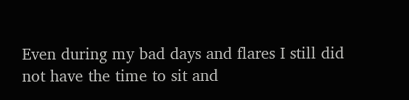Even during my bad days and flares I still did not have the time to sit and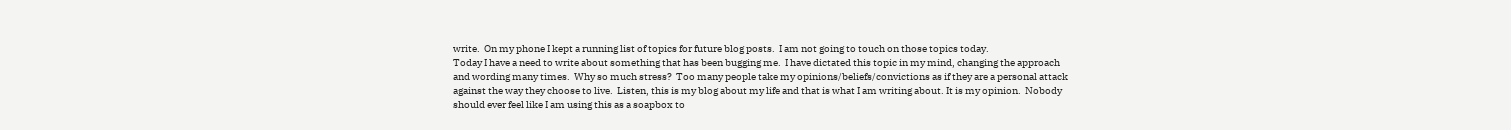write.  On my phone I kept a running list of topics for future blog posts.  I am not going to touch on those topics today.
Today I have a need to write about something that has been bugging me.  I have dictated this topic in my mind, changing the approach and wording many times.  Why so much stress?  Too many people take my opinions/beliefs/convictions as if they are a personal attack against the way they choose to live.  Listen, this is my blog about my life and that is what I am writing about. It is my opinion.  Nobody should ever feel like I am using this as a soapbox to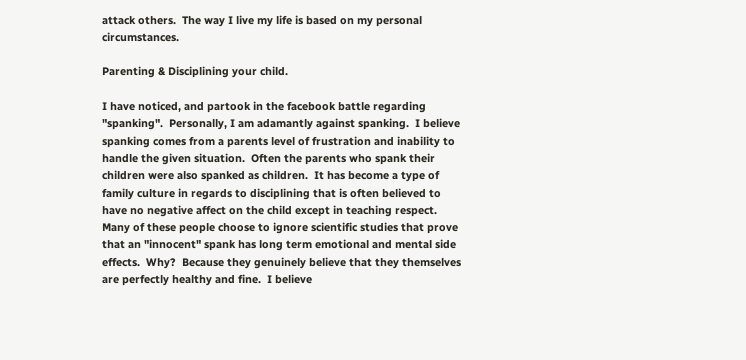attack others.  The way I live my life is based on my personal circumstances.

Parenting & Disciplining your child.

I have noticed, and partook in the facebook battle regarding "spanking".  Personally, I am adamantly against spanking.  I believe spanking comes from a parents level of frustration and inability to handle the given situation.  Often the parents who spank their children were also spanked as children.  It has become a type of family culture in regards to disciplining that is often believed to have no negative affect on the child except in teaching respect.  Many of these people choose to ignore scientific studies that prove that an "innocent" spank has long term emotional and mental side effects.  Why?  Because they genuinely believe that they themselves are perfectly healthy and fine.  I believe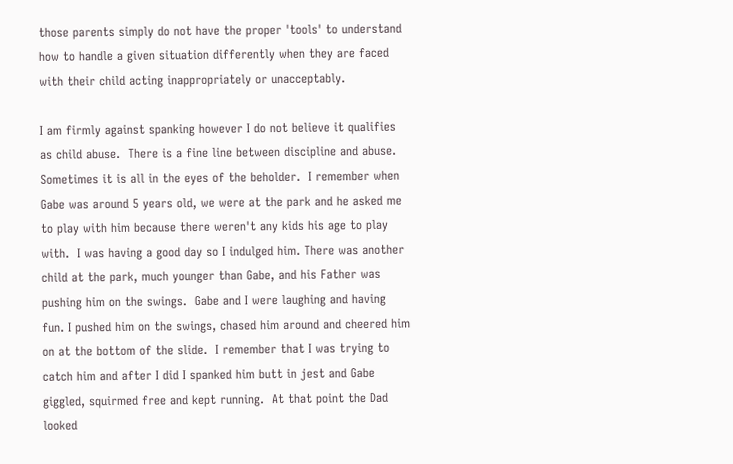those parents simply do not have the proper 'tools' to understand how to handle a given situation differently when they are faced with their child acting inappropriately or unacceptably.

I am firmly against spanking however I do not believe it qualifies as child abuse.  There is a fine line between discipline and abuse.  Sometimes it is all in the eyes of the beholder.  I remember when Gabe was around 5 years old, we were at the park and he asked me to play with him because there weren't any kids his age to play with.  I was having a good day so I indulged him. There was another child at the park, much younger than Gabe, and his Father was pushing him on the swings.  Gabe and I were laughing and having fun. I pushed him on the swings, chased him around and cheered him on at the bottom of the slide.  I remember that I was trying to catch him and after I did I spanked him butt in jest and Gabe giggled, squirmed free and kept running.  At that point the Dad looked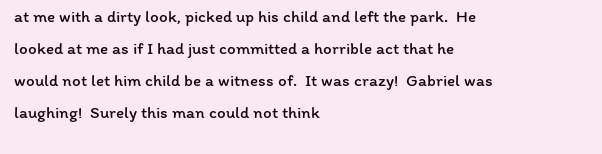at me with a dirty look, picked up his child and left the park.  He looked at me as if I had just committed a horrible act that he would not let him child be a witness of.  It was crazy!  Gabriel was laughing!  Surely this man could not think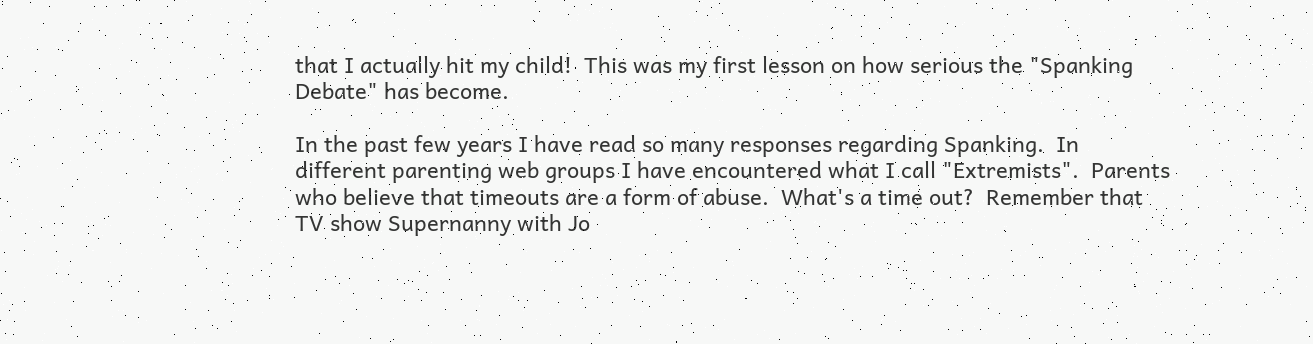that I actually hit my child!  This was my first lesson on how serious the "Spanking Debate" has become.

In the past few years I have read so many responses regarding Spanking.  In different parenting web groups I have encountered what I call "Extremists".  Parents who believe that timeouts are a form of abuse.  What's a time out?  Remember that TV show Supernanny with Jo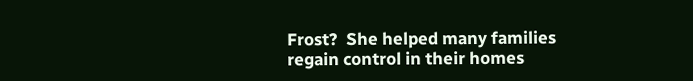Frost?  She helped many families regain control in their homes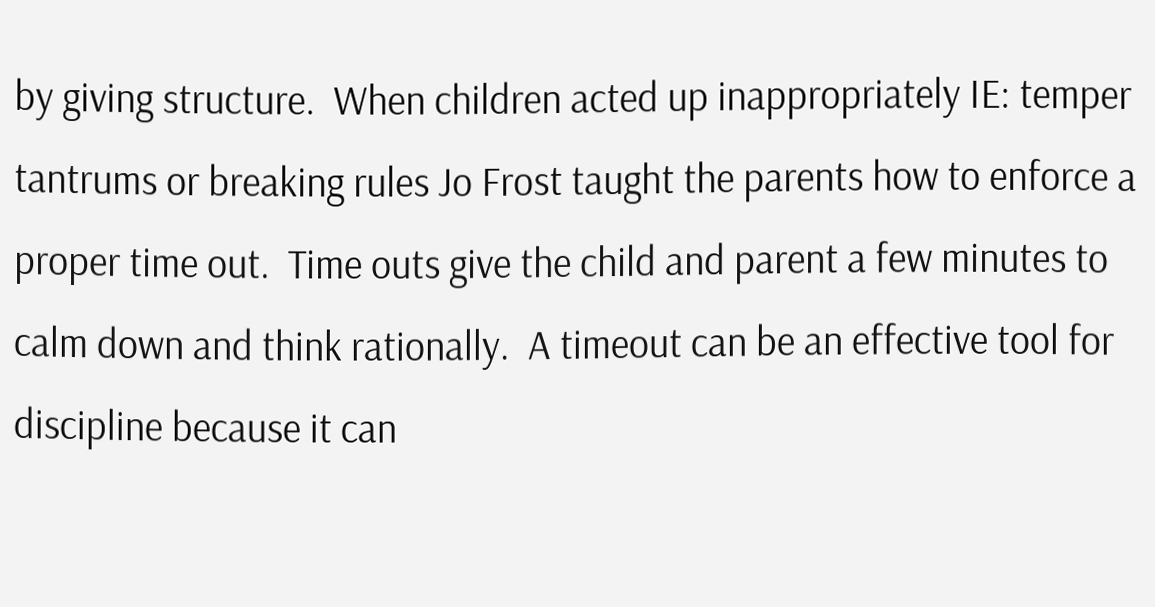by giving structure.  When children acted up inappropriately IE: temper tantrums or breaking rules Jo Frost taught the parents how to enforce a proper time out.  Time outs give the child and parent a few minutes to calm down and think rationally.  A timeout can be an effective tool for discipline because it can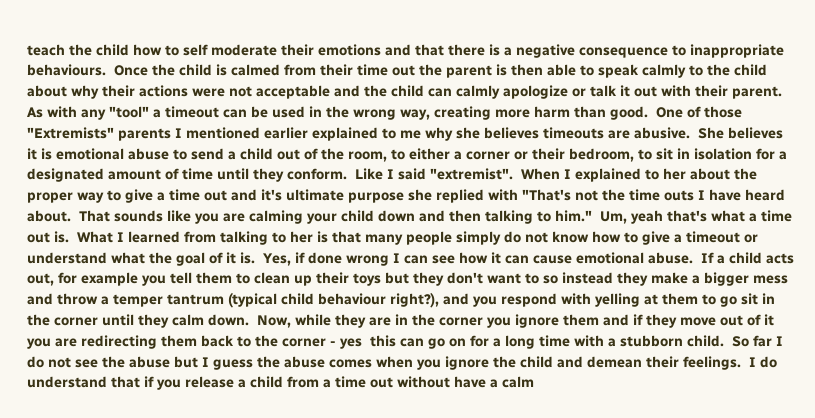teach the child how to self moderate their emotions and that there is a negative consequence to inappropriate behaviours.  Once the child is calmed from their time out the parent is then able to speak calmly to the child about why their actions were not acceptable and the child can calmly apologize or talk it out with their parent.  As with any "tool" a timeout can be used in the wrong way, creating more harm than good.  One of those "Extremists" parents I mentioned earlier explained to me why she believes timeouts are abusive.  She believes it is emotional abuse to send a child out of the room, to either a corner or their bedroom, to sit in isolation for a designated amount of time until they conform.  Like I said "extremist".  When I explained to her about the proper way to give a time out and it's ultimate purpose she replied with "That's not the time outs I have heard about.  That sounds like you are calming your child down and then talking to him."  Um, yeah that's what a time out is.  What I learned from talking to her is that many people simply do not know how to give a timeout or understand what the goal of it is.  Yes, if done wrong I can see how it can cause emotional abuse.  If a child acts out, for example you tell them to clean up their toys but they don't want to so instead they make a bigger mess and throw a temper tantrum (typical child behaviour right?), and you respond with yelling at them to go sit in the corner until they calm down.  Now, while they are in the corner you ignore them and if they move out of it you are redirecting them back to the corner - yes  this can go on for a long time with a stubborn child.  So far I do not see the abuse but I guess the abuse comes when you ignore the child and demean their feelings.  I do understand that if you release a child from a time out without have a calm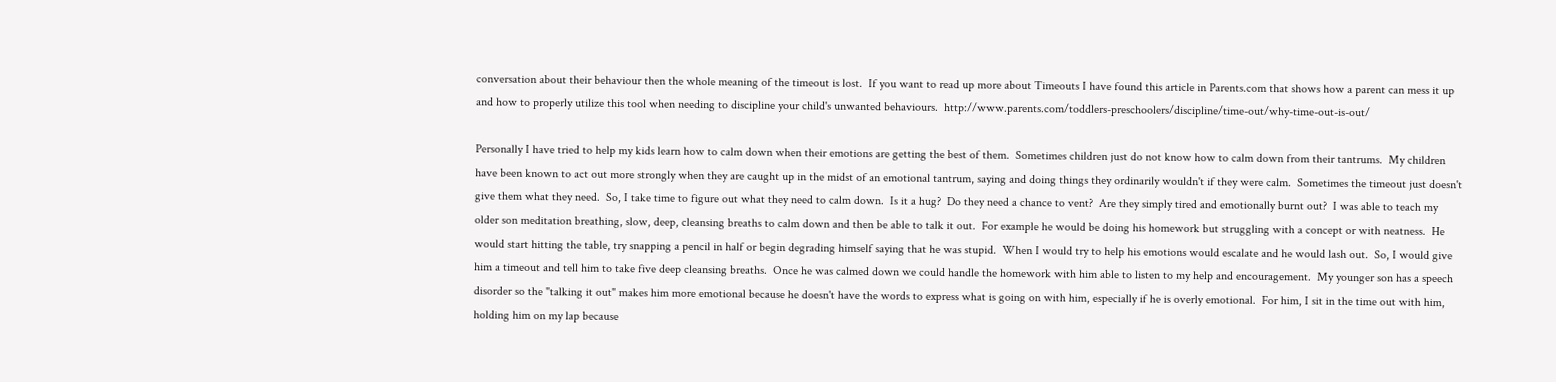conversation about their behaviour then the whole meaning of the timeout is lost.  If you want to read up more about Timeouts I have found this article in Parents.com that shows how a parent can mess it up and how to properly utilize this tool when needing to discipline your child's unwanted behaviours.  http://www.parents.com/toddlers-preschoolers/discipline/time-out/why-time-out-is-out/

Personally I have tried to help my kids learn how to calm down when their emotions are getting the best of them.  Sometimes children just do not know how to calm down from their tantrums.  My children have been known to act out more strongly when they are caught up in the midst of an emotional tantrum, saying and doing things they ordinarily wouldn't if they were calm.  Sometimes the timeout just doesn't give them what they need.  So, I take time to figure out what they need to calm down.  Is it a hug?  Do they need a chance to vent?  Are they simply tired and emotionally burnt out?  I was able to teach my older son meditation breathing, slow, deep, cleansing breaths to calm down and then be able to talk it out.  For example he would be doing his homework but struggling with a concept or with neatness.  He would start hitting the table, try snapping a pencil in half or begin degrading himself saying that he was stupid.  When I would try to help his emotions would escalate and he would lash out.  So, I would give him a timeout and tell him to take five deep cleansing breaths.  Once he was calmed down we could handle the homework with him able to listen to my help and encouragement.  My younger son has a speech disorder so the "talking it out" makes him more emotional because he doesn't have the words to express what is going on with him, especially if he is overly emotional.  For him, I sit in the time out with him, holding him on my lap because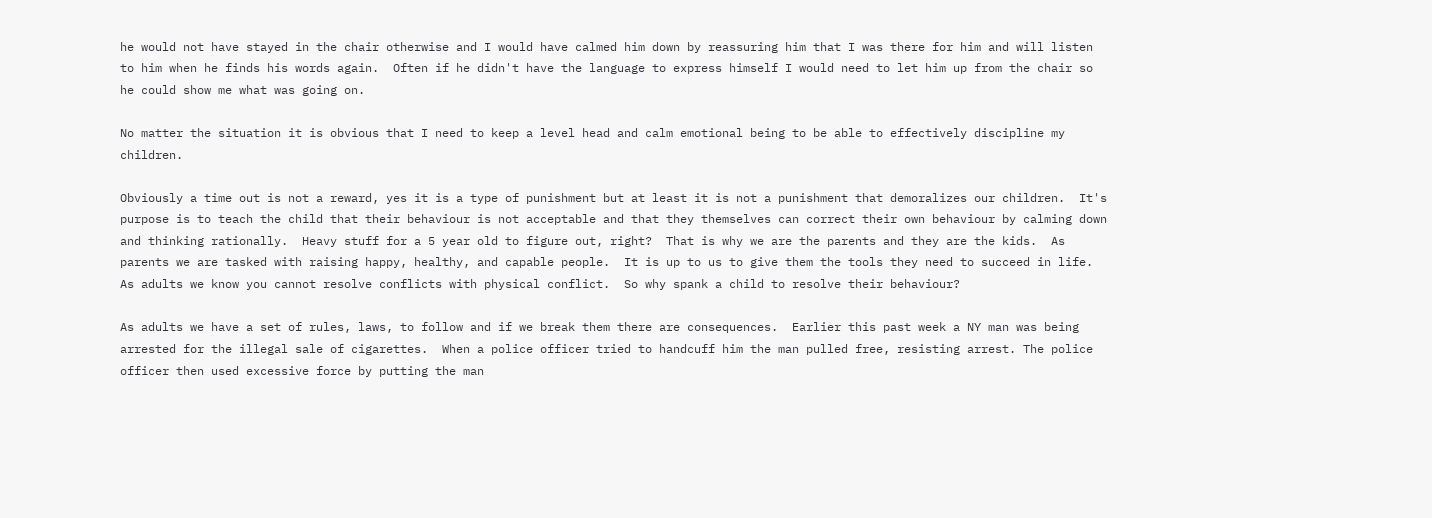he would not have stayed in the chair otherwise and I would have calmed him down by reassuring him that I was there for him and will listen to him when he finds his words again.  Often if he didn't have the language to express himself I would need to let him up from the chair so he could show me what was going on.

No matter the situation it is obvious that I need to keep a level head and calm emotional being to be able to effectively discipline my children.

Obviously a time out is not a reward, yes it is a type of punishment but at least it is not a punishment that demoralizes our children.  It's purpose is to teach the child that their behaviour is not acceptable and that they themselves can correct their own behaviour by calming down and thinking rationally.  Heavy stuff for a 5 year old to figure out, right?  That is why we are the parents and they are the kids.  As parents we are tasked with raising happy, healthy, and capable people.  It is up to us to give them the tools they need to succeed in life.  As adults we know you cannot resolve conflicts with physical conflict.  So why spank a child to resolve their behaviour?

As adults we have a set of rules, laws, to follow and if we break them there are consequences.  Earlier this past week a NY man was being arrested for the illegal sale of cigarettes.  When a police officer tried to handcuff him the man pulled free, resisting arrest. The police officer then used excessive force by putting the man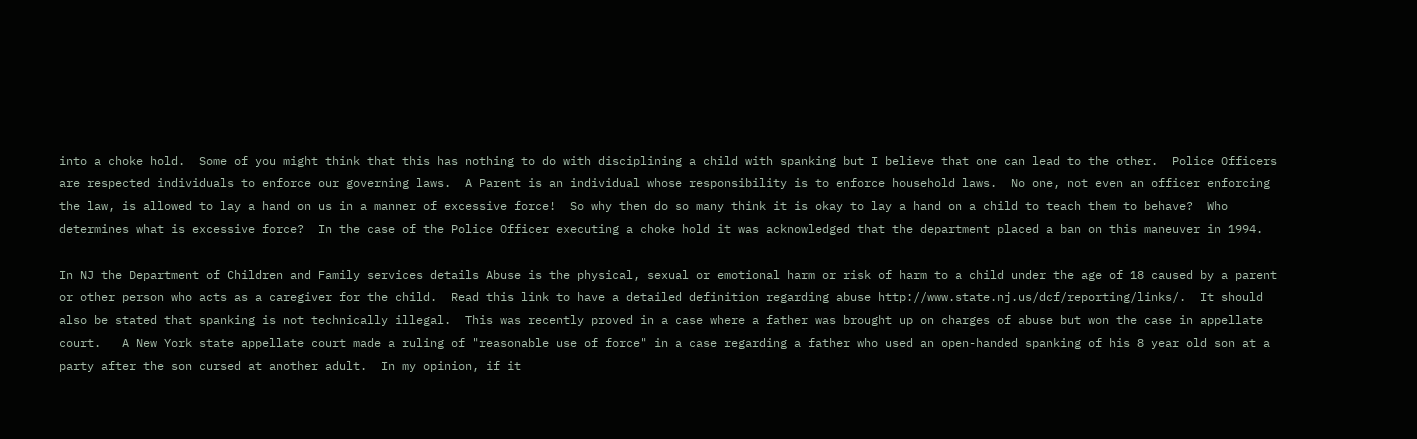into a choke hold.  Some of you might think that this has nothing to do with disciplining a child with spanking but I believe that one can lead to the other.  Police Officers are respected individuals to enforce our governing laws.  A Parent is an individual whose responsibility is to enforce household laws.  No one, not even an officer enforcing the law, is allowed to lay a hand on us in a manner of excessive force!  So why then do so many think it is okay to lay a hand on a child to teach them to behave?  Who determines what is excessive force?  In the case of the Police Officer executing a choke hold it was acknowledged that the department placed a ban on this maneuver in 1994.

In NJ the Department of Children and Family services details Abuse is the physical, sexual or emotional harm or risk of harm to a child under the age of 18 caused by a parent or other person who acts as a caregiver for the child.  Read this link to have a detailed definition regarding abuse http://www.state.nj.us/dcf/reporting/links/.  It should also be stated that spanking is not technically illegal.  This was recently proved in a case where a father was brought up on charges of abuse but won the case in appellate court.   A New York state appellate court made a ruling of "reasonable use of force" in a case regarding a father who used an open-handed spanking of his 8 year old son at a party after the son cursed at another adult.  In my opinion, if it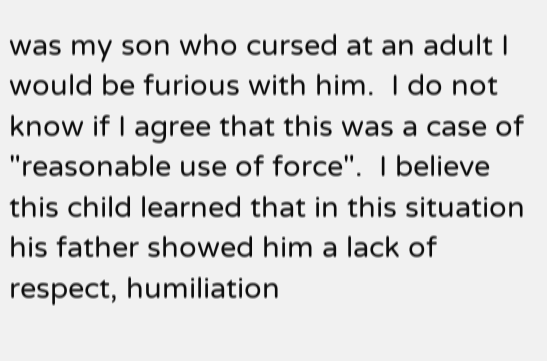was my son who cursed at an adult I would be furious with him.  I do not know if I agree that this was a case of "reasonable use of force".  I believe this child learned that in this situation his father showed him a lack of respect, humiliation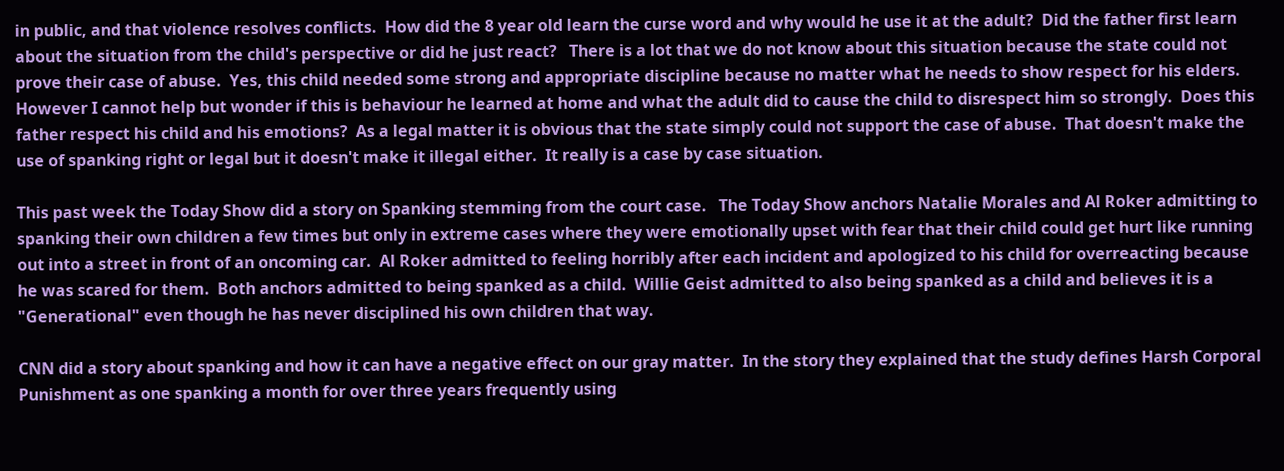in public, and that violence resolves conflicts.  How did the 8 year old learn the curse word and why would he use it at the adult?  Did the father first learn about the situation from the child's perspective or did he just react?   There is a lot that we do not know about this situation because the state could not prove their case of abuse.  Yes, this child needed some strong and appropriate discipline because no matter what he needs to show respect for his elders.  However I cannot help but wonder if this is behaviour he learned at home and what the adult did to cause the child to disrespect him so strongly.  Does this father respect his child and his emotions?  As a legal matter it is obvious that the state simply could not support the case of abuse.  That doesn't make the use of spanking right or legal but it doesn't make it illegal either.  It really is a case by case situation.

This past week the Today Show did a story on Spanking stemming from the court case.   The Today Show anchors Natalie Morales and Al Roker admitting to spanking their own children a few times but only in extreme cases where they were emotionally upset with fear that their child could get hurt like running out into a street in front of an oncoming car.  Al Roker admitted to feeling horribly after each incident and apologized to his child for overreacting because he was scared for them.  Both anchors admitted to being spanked as a child.  Willie Geist admitted to also being spanked as a child and believes it is a "Generational" even though he has never disciplined his own children that way.

CNN did a story about spanking and how it can have a negative effect on our gray matter.  In the story they explained that the study defines Harsh Corporal Punishment as one spanking a month for over three years frequently using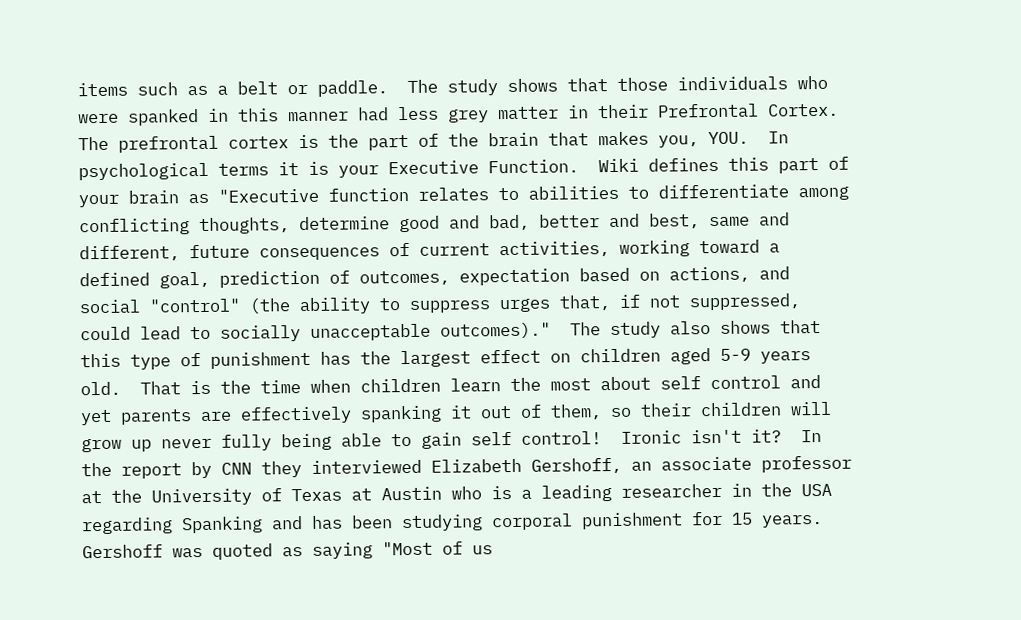items such as a belt or paddle.  The study shows that those individuals who were spanked in this manner had less grey matter in their Prefrontal Cortex.  The prefrontal cortex is the part of the brain that makes you, YOU.  In psychological terms it is your Executive Function.  Wiki defines this part of your brain as "Executive function relates to abilities to differentiate among conflicting thoughts, determine good and bad, better and best, same and different, future consequences of current activities, working toward a defined goal, prediction of outcomes, expectation based on actions, and social "control" (the ability to suppress urges that, if not suppressed, could lead to socially unacceptable outcomes)."  The study also shows that this type of punishment has the largest effect on children aged 5-9 years old.  That is the time when children learn the most about self control and yet parents are effectively spanking it out of them, so their children will grow up never fully being able to gain self control!  Ironic isn't it?  In the report by CNN they interviewed Elizabeth Gershoff, an associate professor at the University of Texas at Austin who is a leading researcher in the USA regarding Spanking and has been studying corporal punishment for 15 years. Gershoff was quoted as saying "Most of us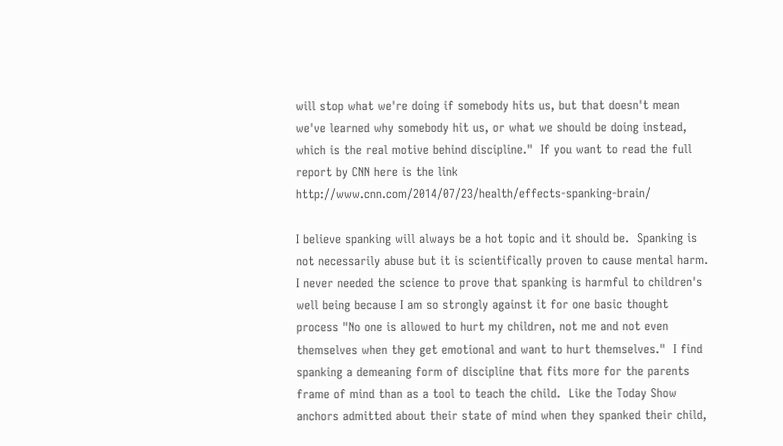will stop what we're doing if somebody hits us, but that doesn't mean we've learned why somebody hit us, or what we should be doing instead, which is the real motive behind discipline."  If you want to read the full report by CNN here is the link http://www.cnn.com/2014/07/23/health/effects-spanking-brain/

I believe spanking will always be a hot topic and it should be.  Spanking is not necessarily abuse but it is scientifically proven to cause mental harm.  I never needed the science to prove that spanking is harmful to children's well being because I am so strongly against it for one basic thought process "No one is allowed to hurt my children, not me and not even themselves when they get emotional and want to hurt themselves."  I find spanking a demeaning form of discipline that fits more for the parents frame of mind than as a tool to teach the child.  Like the Today Show anchors admitted about their state of mind when they spanked their child,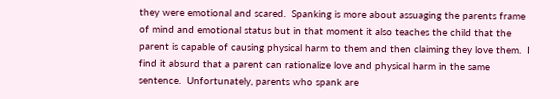they were emotional and scared.  Spanking is more about assuaging the parents frame of mind and emotional status but in that moment it also teaches the child that the parent is capable of causing physical harm to them and then claiming they love them.  I find it absurd that a parent can rationalize love and physical harm in the same sentence.  Unfortunately, parents who spank are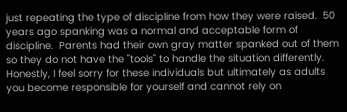just repeating the type of discipline from how they were raised.  50 years ago spanking was a normal and acceptable form of discipline.  Parents had their own gray matter spanked out of them so they do not have the "tools" to handle the situation differently.  Honestly, I feel sorry for these individuals but ultimately as adults you become responsible for yourself and cannot rely on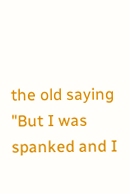the old saying "But I was spanked and I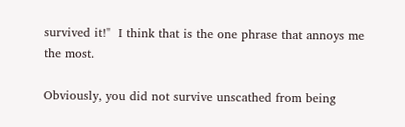survived it!"  I think that is the one phrase that annoys me the most.

Obviously, you did not survive unscathed from being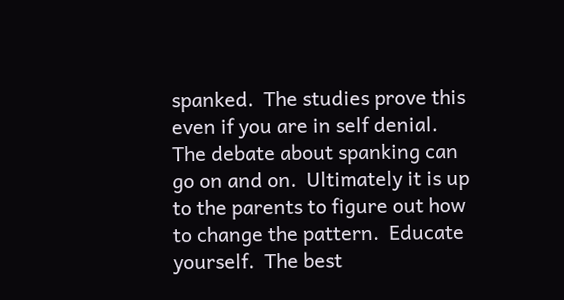spanked.  The studies prove this even if you are in self denial.  The debate about spanking can go on and on.  Ultimately it is up to the parents to figure out how to change the pattern.  Educate yourself.  The best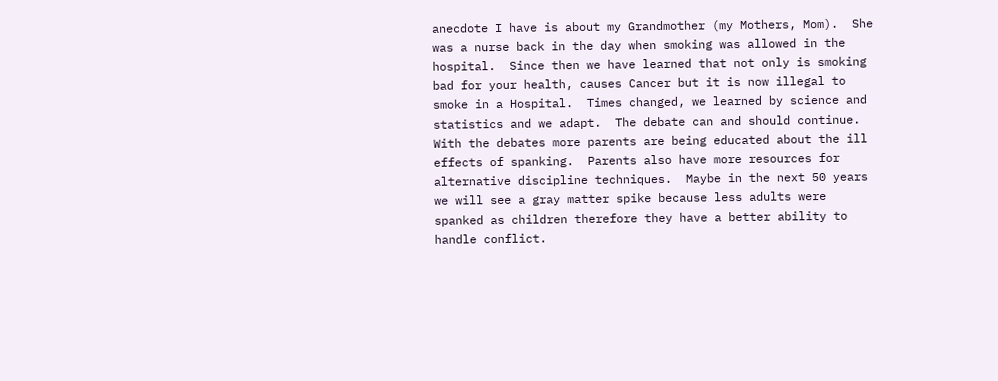anecdote I have is about my Grandmother (my Mothers, Mom).  She was a nurse back in the day when smoking was allowed in the hospital.  Since then we have learned that not only is smoking bad for your health, causes Cancer but it is now illegal to smoke in a Hospital.  Times changed, we learned by science and statistics and we adapt.  The debate can and should continue.  With the debates more parents are being educated about the ill effects of spanking.  Parents also have more resources for alternative discipline techniques.  Maybe in the next 50 years we will see a gray matter spike because less adults were spanked as children therefore they have a better ability to handle conflict.